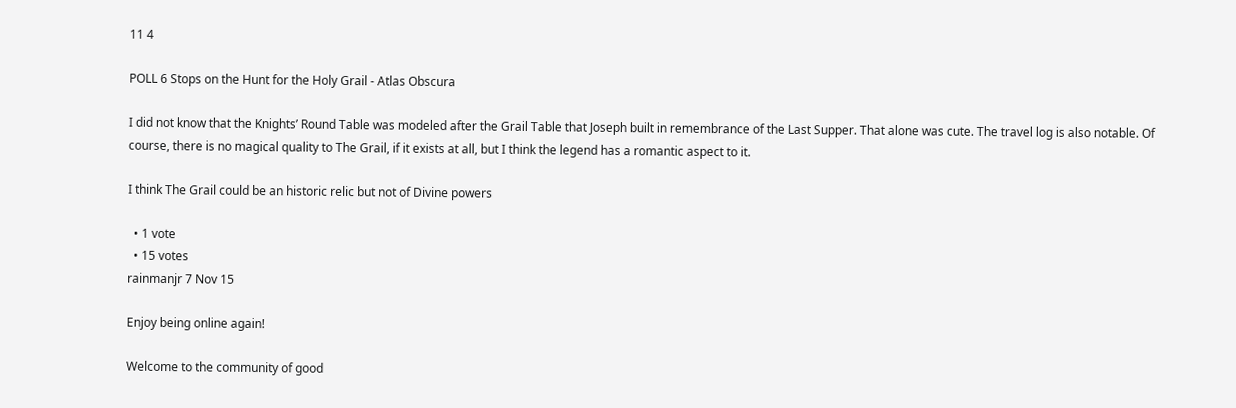11 4

POLL 6 Stops on the Hunt for the Holy Grail - Atlas Obscura

I did not know that the Knights’ Round Table was modeled after the Grail Table that Joseph built in remembrance of the Last Supper. That alone was cute. The travel log is also notable. Of course, there is no magical quality to The Grail, if it exists at all, but I think the legend has a romantic aspect to it.

I think The Grail could be an historic relic but not of Divine powers

  • 1 vote
  • 15 votes
rainmanjr 7 Nov 15

Enjoy being online again!

Welcome to the community of good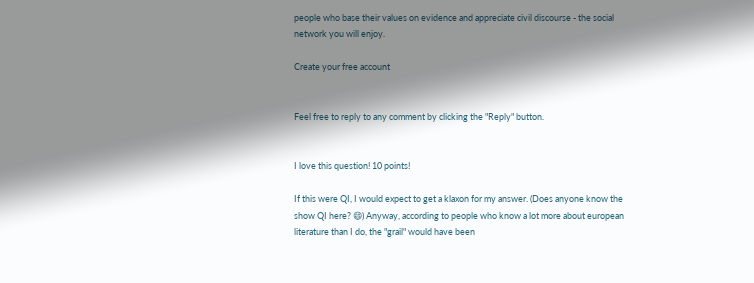people who base their values on evidence and appreciate civil discourse - the social network you will enjoy.

Create your free account


Feel free to reply to any comment by clicking the "Reply" button.


I love this question! 10 points!

If this were QI, I would expect to get a klaxon for my answer. (Does anyone know the show QI here? 😄) Anyway, according to people who know a lot more about european literature than I do, the "grail" would have been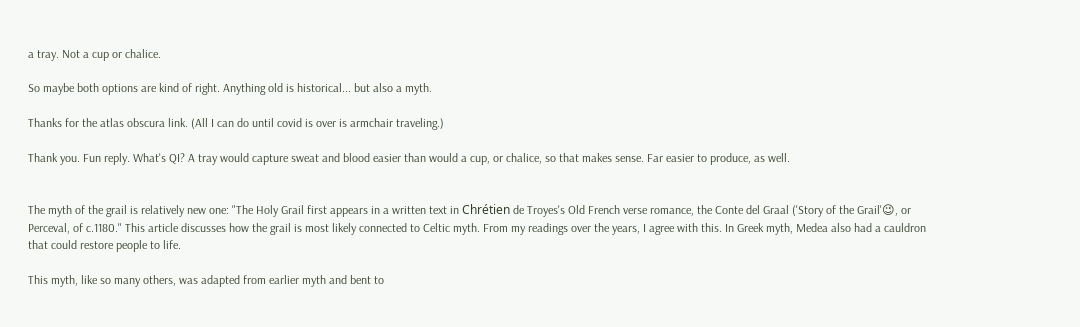a tray. Not a cup or chalice.

So maybe both options are kind of right. Anything old is historical... but also a myth.

Thanks for the atlas obscura link. (All I can do until covid is over is armchair traveling.)

Thank you. Fun reply. What's QI? A tray would capture sweat and blood easier than would a cup, or chalice, so that makes sense. Far easier to produce, as well.


The myth of the grail is relatively new one: "The Holy Grail first appears in a written text in Chrétien de Troyes's Old French verse romance, the Conte del Graal ('Story of the Grail'😉, or Perceval, of c.1180." This article discusses how the grail is most likely connected to Celtic myth. From my readings over the years, I agree with this. In Greek myth, Medea also had a cauldron that could restore people to life.

This myth, like so many others, was adapted from earlier myth and bent to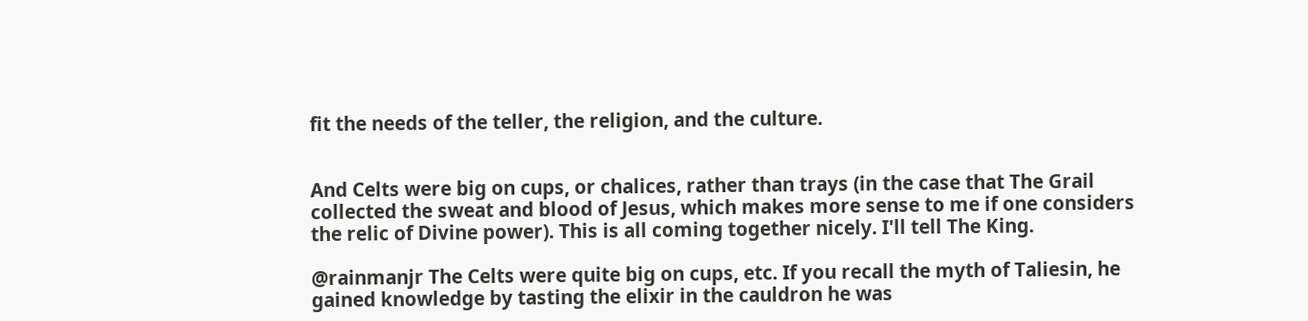fit the needs of the teller, the religion, and the culture.


And Celts were big on cups, or chalices, rather than trays (in the case that The Grail collected the sweat and blood of Jesus, which makes more sense to me if one considers the relic of Divine power). This is all coming together nicely. I'll tell The King.

@rainmanjr The Celts were quite big on cups, etc. If you recall the myth of Taliesin, he gained knowledge by tasting the elixir in the cauldron he was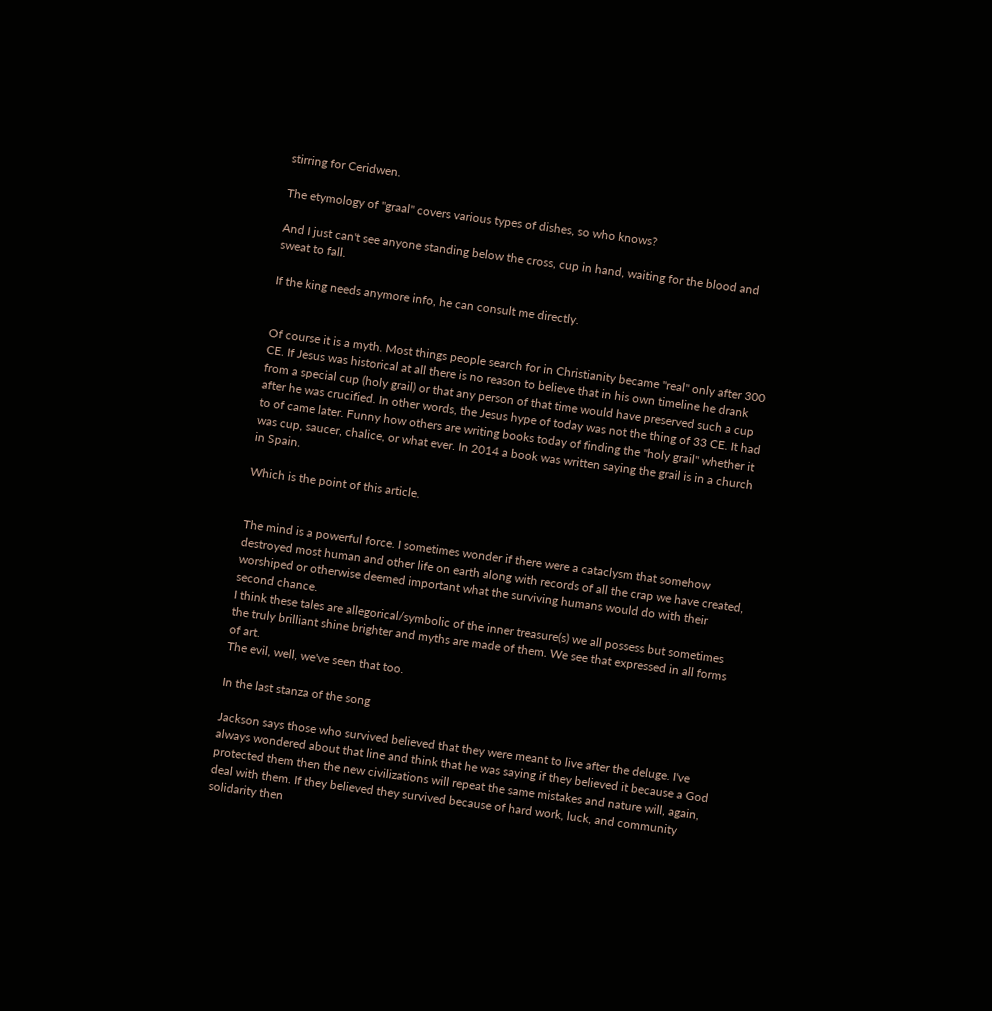stirring for Ceridwen.

The etymology of "graal" covers various types of dishes, so who knows?

And I just can't see anyone standing below the cross, cup in hand, waiting for the blood and sweat to fall.

If the king needs anymore info, he can consult me directly.


Of course it is a myth. Most things people search for in Christianity became "real" only after 300 CE. If Jesus was historical at all there is no reason to believe that in his own timeline he drank from a special cup (holy grail) or that any person of that time would have preserved such a cup after he was crucified. In other words, the Jesus hype of today was not the thing of 33 CE. It had to of came later. Funny how others are writing books today of finding the "holy grail" whether it was cup, saucer, chalice, or what ever. In 2014 a book was written saying the grail is in a church in Spain.

Which is the point of this article.


The mind is a powerful force. I sometimes wonder if there were a cataclysm that somehow destroyed most human and other life on earth along with records of all the crap we have created, worshiped or otherwise deemed important what the surviving humans would do with their second chance.
I think these tales are allegorical/symbolic of the inner treasure(s) we all possess but sometimes the truly brilliant shine brighter and myths are made of them. We see that expressed in all forms of art.
The evil, well, we've seen that too.

In the last stanza of the song

Jackson says those who survived believed that they were meant to live after the deluge. I've always wondered about that line and think that he was saying if they believed it because a God protected them then the new civilizations will repeat the same mistakes and nature will, again, deal with them. If they believed they survived because of hard work, luck, and community solidarity then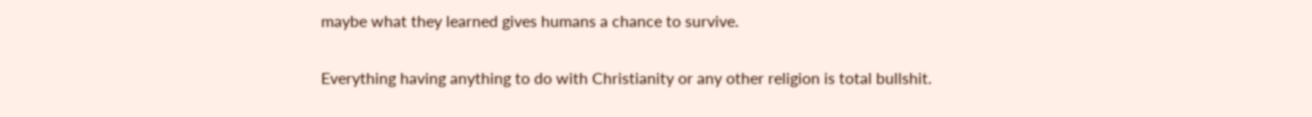maybe what they learned gives humans a chance to survive.

Everything having anything to do with Christianity or any other religion is total bullshit.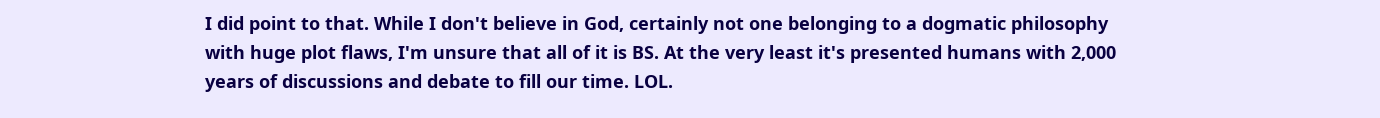I did point to that. While I don't believe in God, certainly not one belonging to a dogmatic philosophy with huge plot flaws, I'm unsure that all of it is BS. At the very least it's presented humans with 2,000 years of discussions and debate to fill our time. LOL.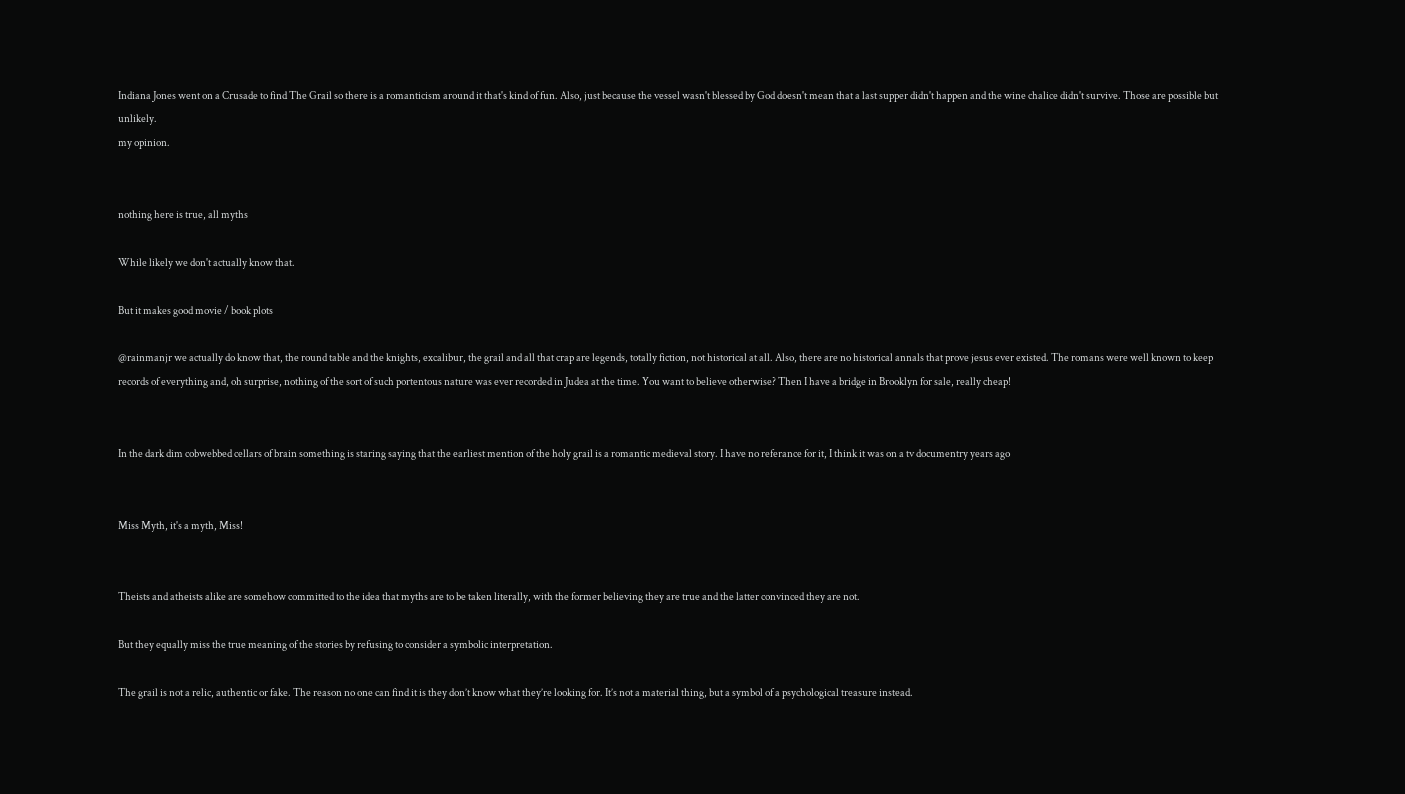Indiana Jones went on a Crusade to find The Grail so there is a romanticism around it that's kind of fun. Also, just because the vessel wasn't blessed by God doesn't mean that a last supper didn't happen and the wine chalice didn't survive. Those are possible but unlikely.
my opinion.


nothing here is true, all myths

While likely we don't actually know that.

But it makes good movie / book plots

@rainmanjr we actually do know that, the round table and the knights, excalibur, the grail and all that crap are legends, totally fiction, not historical at all. Also, there are no historical annals that prove jesus ever existed. The romans were well known to keep records of everything and, oh surprise, nothing of the sort of such portentous nature was ever recorded in Judea at the time. You want to believe otherwise? Then I have a bridge in Brooklyn for sale, really cheap!


In the dark dim cobwebbed cellars of brain something is staring saying that the earliest mention of the holy grail is a romantic medieval story. I have no referance for it, I think it was on a tv documentry years ago


Miss Myth, it's a myth, Miss!


Theists and atheists alike are somehow committed to the idea that myths are to be taken literally, with the former believing they are true and the latter convinced they are not.

But they equally miss the true meaning of the stories by refusing to consider a symbolic interpretation.

The grail is not a relic, authentic or fake. The reason no one can find it is they don’t know what they’re looking for. It’s not a material thing, but a symbol of a psychological treasure instead.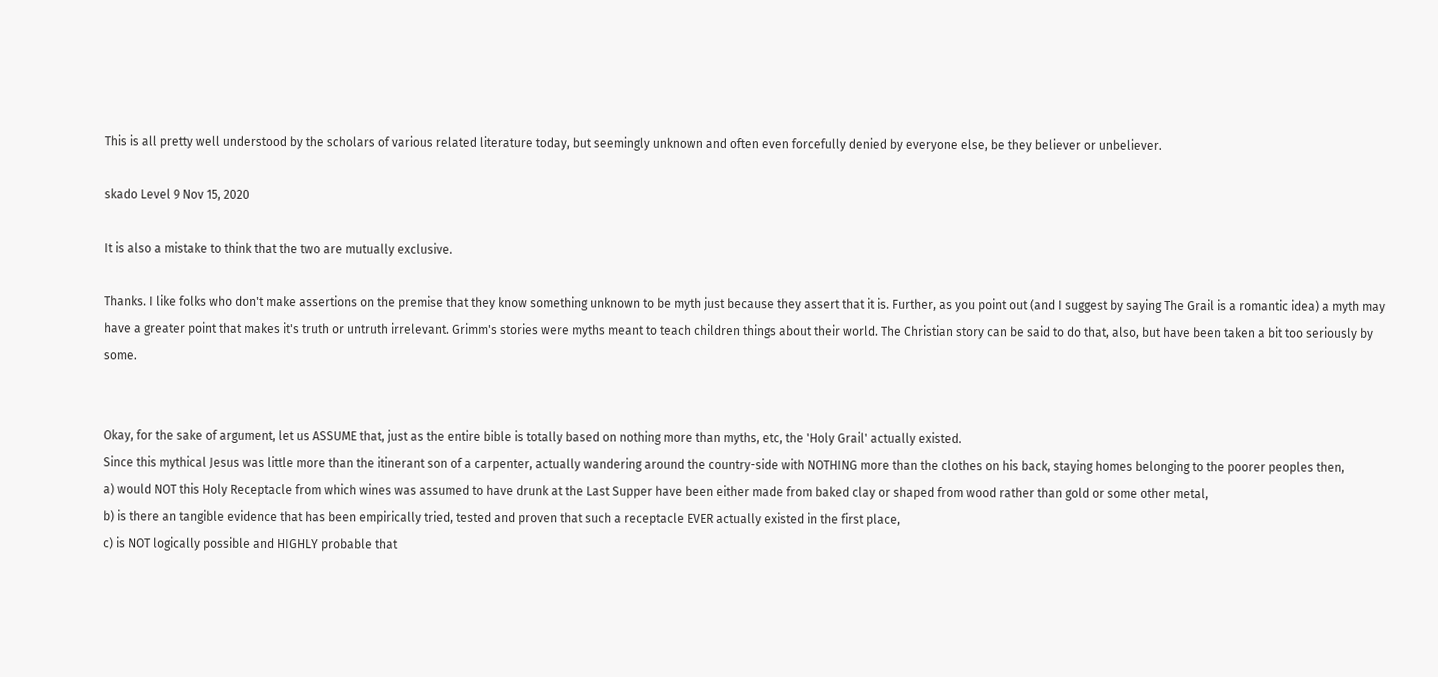This is all pretty well understood by the scholars of various related literature today, but seemingly unknown and often even forcefully denied by everyone else, be they believer or unbeliever.

skado Level 9 Nov 15, 2020

It is also a mistake to think that the two are mutually exclusive.

Thanks. I like folks who don't make assertions on the premise that they know something unknown to be myth just because they assert that it is. Further, as you point out (and I suggest by saying The Grail is a romantic idea) a myth may have a greater point that makes it's truth or untruth irrelevant. Grimm's stories were myths meant to teach children things about their world. The Christian story can be said to do that, also, but have been taken a bit too seriously by some.


Okay, for the sake of argument, let us ASSUME that, just as the entire bible is totally based on nothing more than myths, etc, the 'Holy Grail' actually existed.
Since this mythical Jesus was little more than the itinerant son of a carpenter, actually wandering around the country-side with NOTHING more than the clothes on his back, staying homes belonging to the poorer peoples then,
a) would NOT this Holy Receptacle from which wines was assumed to have drunk at the Last Supper have been either made from baked clay or shaped from wood rather than gold or some other metal,
b) is there an tangible evidence that has been empirically tried, tested and proven that such a receptacle EVER actually existed in the first place,
c) is NOT logically possible and HIGHLY probable that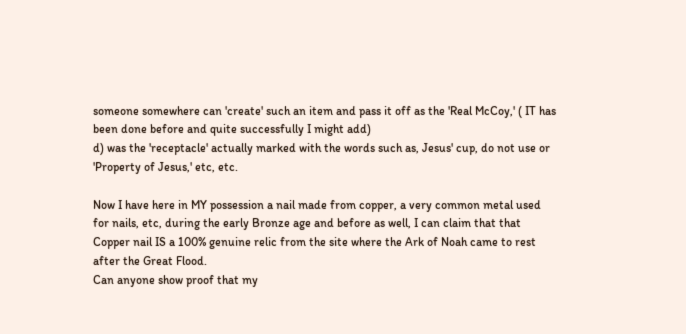someone somewhere can 'create' such an item and pass it off as the 'Real McCoy,' ( IT has been done before and quite successfully I might add)
d) was the 'receptacle' actually marked with the words such as, Jesus' cup, do not use or 'Property of Jesus,' etc, etc.

Now I have here in MY possession a nail made from copper, a very common metal used for nails, etc, during the early Bronze age and before as well, I can claim that that Copper nail IS a 100% genuine relic from the site where the Ark of Noah came to rest after the Great Flood.
Can anyone show proof that my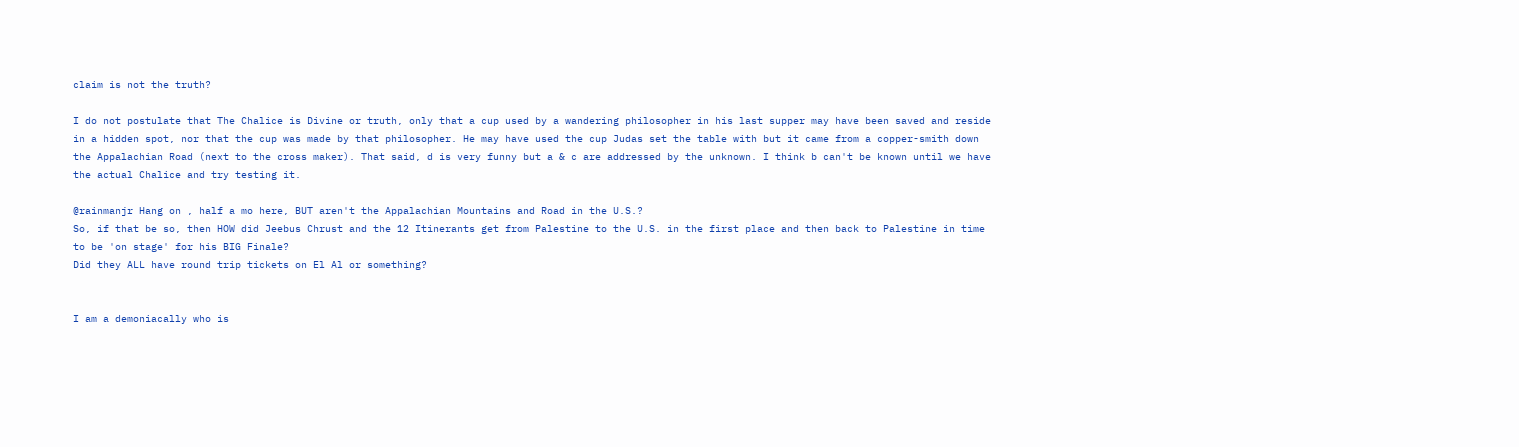claim is not the truth?

I do not postulate that The Chalice is Divine or truth, only that a cup used by a wandering philosopher in his last supper may have been saved and reside in a hidden spot, nor that the cup was made by that philosopher. He may have used the cup Judas set the table with but it came from a copper-smith down the Appalachian Road (next to the cross maker). That said, d is very funny but a & c are addressed by the unknown. I think b can't be known until we have the actual Chalice and try testing it.

@rainmanjr Hang on , half a mo here, BUT aren't the Appalachian Mountains and Road in the U.S.?
So, if that be so, then HOW did Jeebus Chrust and the 12 Itinerants get from Palestine to the U.S. in the first place and then back to Palestine in time to be 'on stage' for his BIG Finale?
Did they ALL have round trip tickets on El Al or something?


I am a demoniacally who is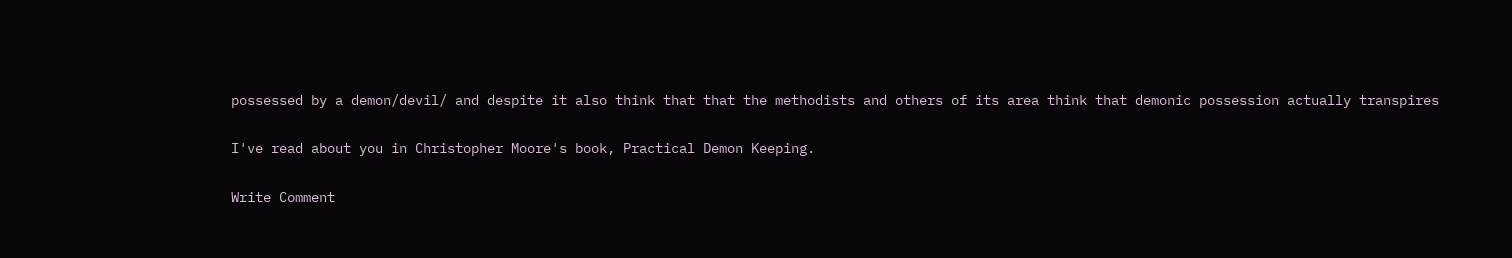possessed by a demon/devil/ and despite it also think that that the methodists and others of its area think that demonic possession actually transpires

I've read about you in Christopher Moore's book, Practical Demon Keeping.

Write Comment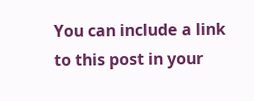You can include a link to this post in your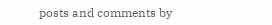posts and comments by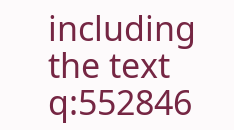including the text q:552846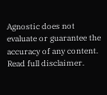Agnostic does not evaluate or guarantee the accuracy of any content. Read full disclaimer.